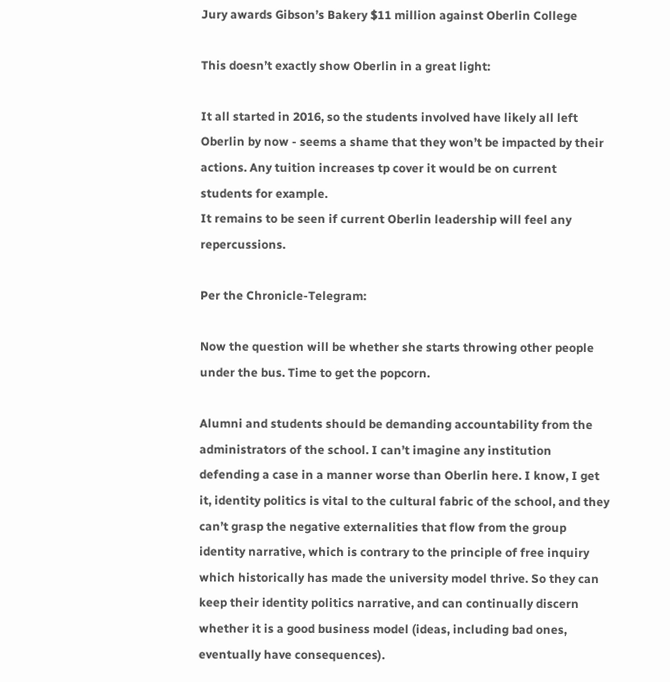Jury awards Gibson’s Bakery $11 million against Oberlin College

This doesn’t exactly show Oberlin in a great light:

It all started in 2016, so the students involved have likely all left Oberlin by now - seems a shame that they won’t be impacted by their actions. Any tuition increases tp cover it would be on current students for example.
It remains to be seen if current Oberlin leadership will feel any repercussions.

Per the Chronicle-Telegram:

Now the question will be whether she starts throwing other people under the bus. Time to get the popcorn.

Alumni and students should be demanding accountability from the administrators of the school. I can’t imagine any institution defending a case in a manner worse than Oberlin here. I know, I get it, identity politics is vital to the cultural fabric of the school, and they can’t grasp the negative externalities that flow from the group identity narrative, which is contrary to the principle of free inquiry which historically has made the university model thrive. So they can keep their identity politics narrative, and can continually discern whether it is a good business model (ideas, including bad ones, eventually have consequences).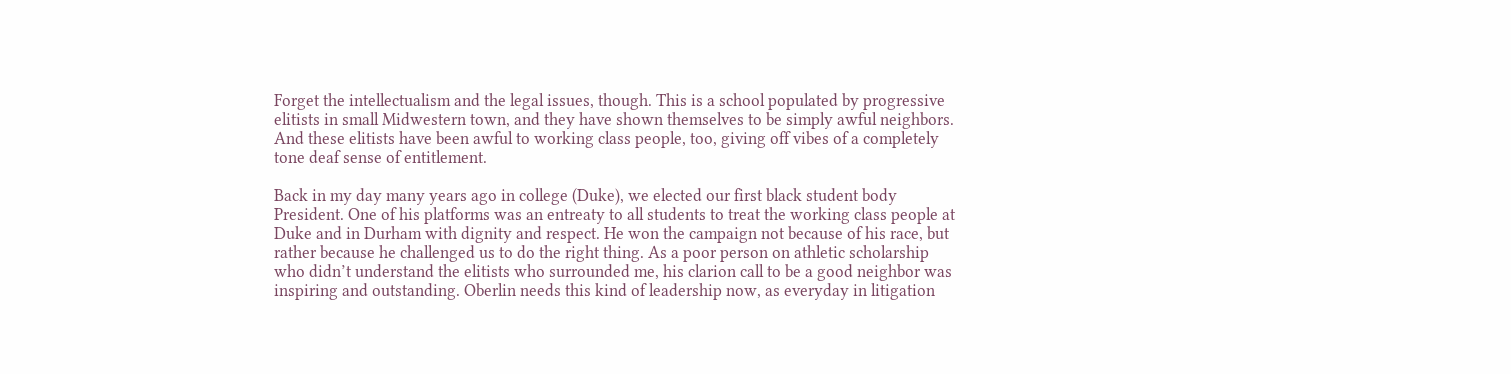Forget the intellectualism and the legal issues, though. This is a school populated by progressive elitists in small Midwestern town, and they have shown themselves to be simply awful neighbors. And these elitists have been awful to working class people, too, giving off vibes of a completely tone deaf sense of entitlement.

Back in my day many years ago in college (Duke), we elected our first black student body President. One of his platforms was an entreaty to all students to treat the working class people at Duke and in Durham with dignity and respect. He won the campaign not because of his race, but rather because he challenged us to do the right thing. As a poor person on athletic scholarship who didn’t understand the elitists who surrounded me, his clarion call to be a good neighbor was inspiring and outstanding. Oberlin needs this kind of leadership now, as everyday in litigation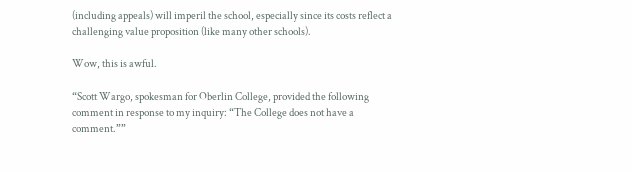(including appeals) will imperil the school, especially since its costs reflect a challenging value proposition (like many other schools).

Wow, this is awful.

“Scott Wargo, spokesman for Oberlin College, provided the following comment in response to my inquiry: “The College does not have a comment.””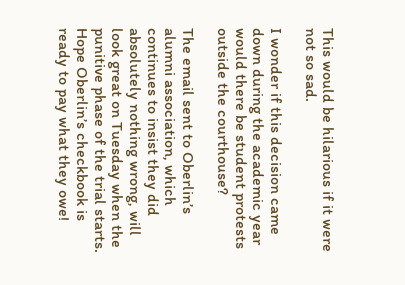This would be hilarious if it were not so sad.

I wonder if this decision came down during the academic year would there be student protests outside the courthouse?

The email sent to Oberlin’s alumni association, which continues to insist they did absolutely nothing wrong, will look great on Tuesday when the punitive phase of the trial starts. Hope Oberlin’s checkbook is ready to pay what they owe!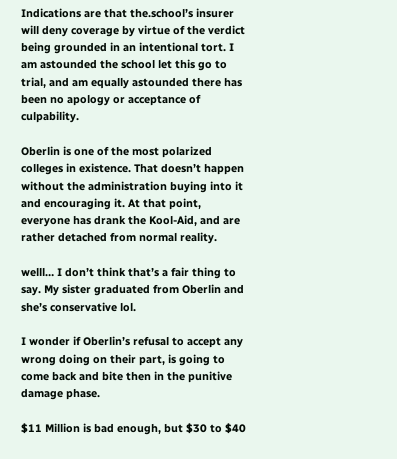Indications are that the.school’s insurer will deny coverage by virtue of the verdict being grounded in an intentional tort. I am astounded the school let this go to trial, and am equally astounded there has been no apology or acceptance of culpability.

Oberlin is one of the most polarized colleges in existence. That doesn’t happen without the administration buying into it and encouraging it. At that point, everyone has drank the Kool-Aid, and are rather detached from normal reality.

welll… I don’t think that’s a fair thing to say. My sister graduated from Oberlin and she’s conservative lol.

I wonder if Oberlin’s refusal to accept any wrong doing on their part, is going to come back and bite then in the punitive damage phase.

$11 Million is bad enough, but $30 to $40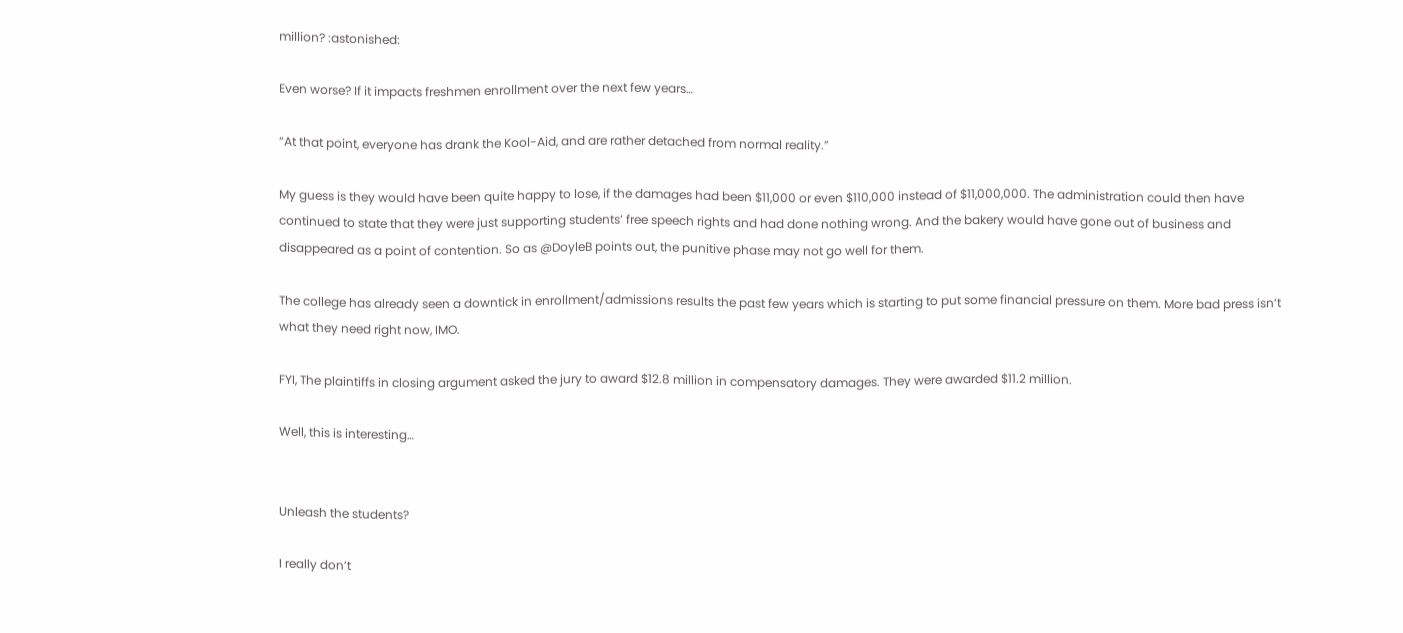million? :astonished:

Even worse? If it impacts freshmen enrollment over the next few years…

“At that point, everyone has drank the Kool-Aid, and are rather detached from normal reality.”

My guess is they would have been quite happy to lose, if the damages had been $11,000 or even $110,000 instead of $11,000,000. The administration could then have continued to state that they were just supporting students’ free speech rights and had done nothing wrong. And the bakery would have gone out of business and disappeared as a point of contention. So as @DoyleB points out, the punitive phase may not go well for them.

The college has already seen a downtick in enrollment/admissions results the past few years which is starting to put some financial pressure on them. More bad press isn’t what they need right now, IMO.

FYI, The plaintiffs in closing argument asked the jury to award $12.8 million in compensatory damages. They were awarded $11.2 million.

Well, this is interesting…


Unleash the students?

I really don’t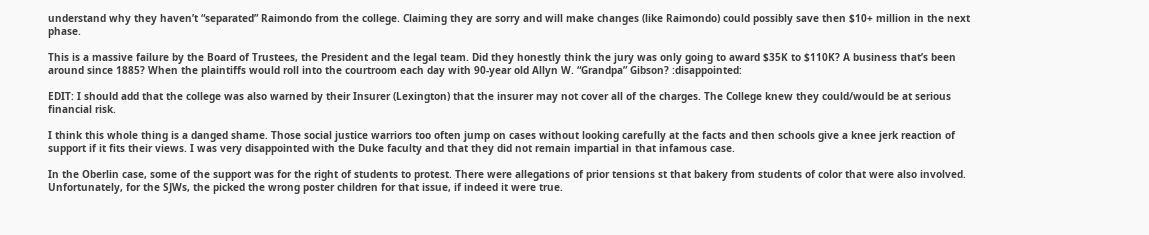understand why they haven’t “separated” Raimondo from the college. Claiming they are sorry and will make changes (like Raimondo) could possibly save then $10+ million in the next phase.

This is a massive failure by the Board of Trustees, the President and the legal team. Did they honestly think the jury was only going to award $35K to $110K? A business that’s been around since 1885? When the plaintiffs would roll into the courtroom each day with 90-year old Allyn W. “Grandpa” Gibson? :disappointed:

EDIT: I should add that the college was also warned by their Insurer (Lexington) that the insurer may not cover all of the charges. The College knew they could/would be at serious financial risk.

I think this whole thing is a danged shame. Those social justice warriors too often jump on cases without looking carefully at the facts and then schools give a knee jerk reaction of support if it fits their views. I was very disappointed with the Duke faculty and that they did not remain impartial in that infamous case.

In the Oberlin case, some of the support was for the right of students to protest. There were allegations of prior tensions st that bakery from students of color that were also involved. Unfortunately, for the SJWs, the picked the wrong poster children for that issue, if indeed it were true.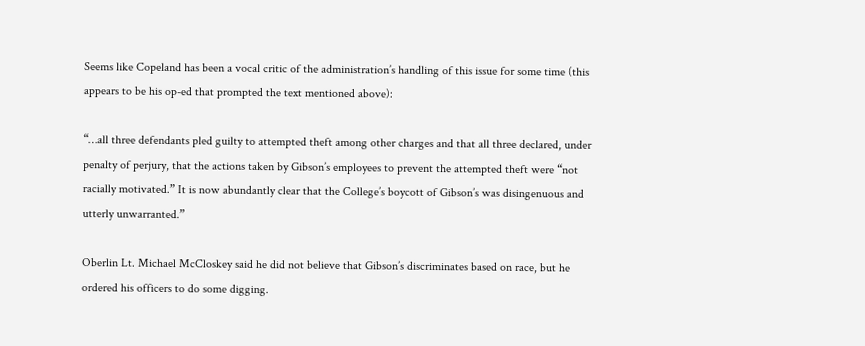Seems like Copeland has been a vocal critic of the administration’s handling of this issue for some time (this appears to be his op-ed that prompted the text mentioned above):

“…all three defendants pled guilty to attempted theft among other charges and that all three declared, under penalty of perjury, that the actions taken by Gibson’s employees to prevent the attempted theft were “not racially motivated.” It is now abundantly clear that the College’s boycott of Gibson’s was disingenuous and utterly unwarranted.”

Oberlin Lt. Michael McCloskey said he did not believe that Gibson’s discriminates based on race, but he ordered his officers to do some digging.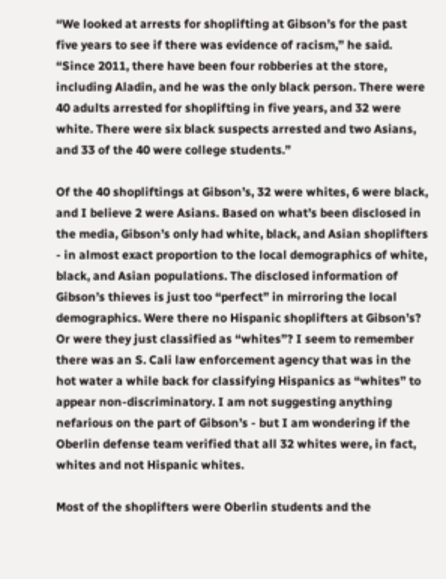“We looked at arrests for shoplifting at Gibson’s for the past five years to see if there was evidence of racism,” he said. “Since 2011, there have been four robberies at the store, including Aladin, and he was the only black person. There were 40 adults arrested for shoplifting in five years, and 32 were white. There were six black suspects arrested and two Asians, and 33 of the 40 were college students.”

Of the 40 shopliftings at Gibson’s, 32 were whites, 6 were black, and I believe 2 were Asians. Based on what’s been disclosed in the media, Gibson’s only had white, black, and Asian shoplifters - in almost exact proportion to the local demographics of white, black, and Asian populations. The disclosed information of Gibson’s thieves is just too “perfect” in mirroring the local demographics. Were there no Hispanic shoplifters at Gibson’s? Or were they just classified as “whites”? I seem to remember there was an S. Cali law enforcement agency that was in the hot water a while back for classifying Hispanics as “whites” to appear non-discriminatory. I am not suggesting anything nefarious on the part of Gibson’s - but I am wondering if the Oberlin defense team verified that all 32 whites were, in fact, whites and not Hispanic whites.

Most of the shoplifters were Oberlin students and the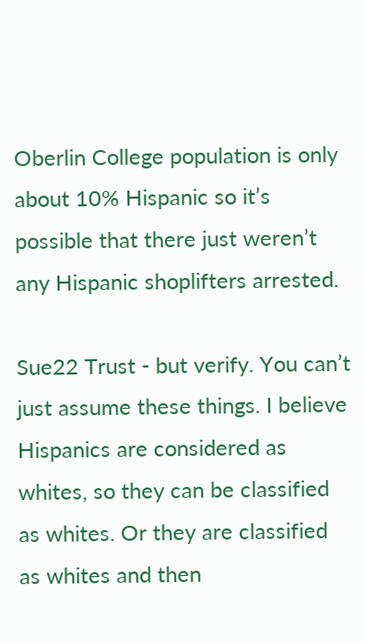Oberlin College population is only about 10% Hispanic so it’s possible that there just weren’t any Hispanic shoplifters arrested.

Sue22 Trust - but verify. You can’t just assume these things. I believe Hispanics are considered as whites, so they can be classified as whites. Or they are classified as whites and then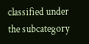classified under the subcategory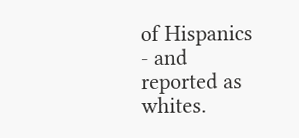of Hispanics - and reported as whites.